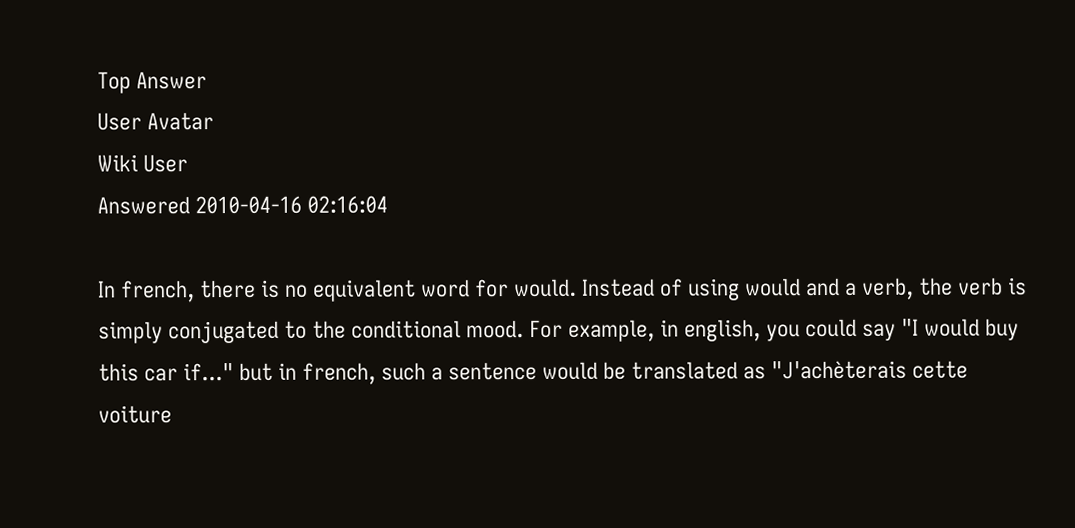Top Answer
User Avatar
Wiki User
Answered 2010-04-16 02:16:04

In french, there is no equivalent word for would. Instead of using would and a verb, the verb is simply conjugated to the conditional mood. For example, in english, you could say "I would buy this car if..." but in french, such a sentence would be translated as "J'achèterais cette voiture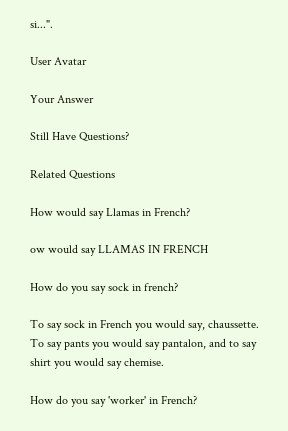si...".

User Avatar

Your Answer

Still Have Questions?

Related Questions

How would say Llamas in French?

ow would say LLAMAS IN FRENCH

How do you say sock in french?

To say sock in French you would say, chaussette. To say pants you would say pantalon, and to say shirt you would say chemise.

How do you say 'worker' in French?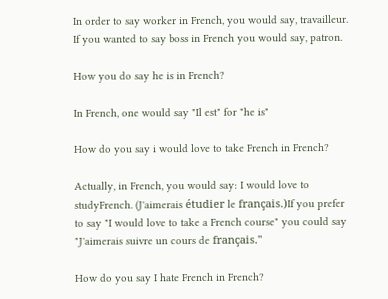In order to say worker in French, you would say, travailleur. If you wanted to say boss in French you would say, patron.

How you do say he is in French?

In French, one would say "Il est" for "he is"

How do you say i would love to take French in French?

Actually, in French, you would say: I would love to studyFrench. (J'aimerais étudier le français.)If you prefer to say "I would love to take a French course" you could say "J'aimerais suivre un cours de français."

How do you say I hate French in French?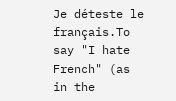Je déteste le français.To say "I hate French" (as in the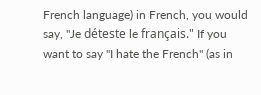French language) in French, you would say, "Je déteste le français." If you want to say "I hate the French" (as in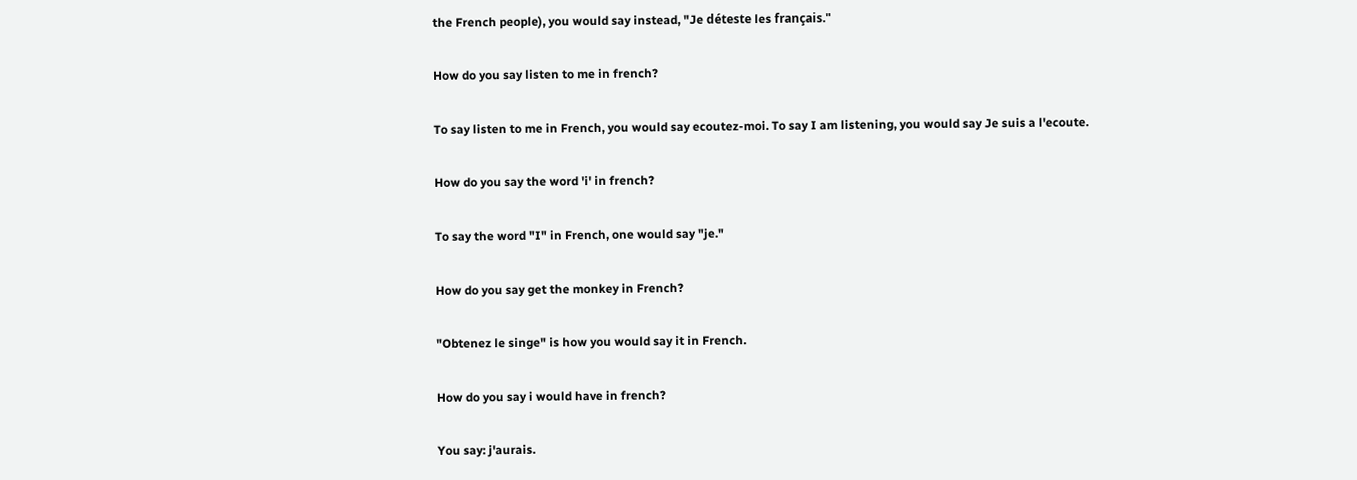the French people), you would say instead, "Je déteste les français."

How do you say listen to me in french?

To say listen to me in French, you would say ecoutez-moi. To say I am listening, you would say Je suis a l'ecoute.

How do you say the word 'i' in french?

To say the word "I" in French, one would say "je."

How do you say get the monkey in French?

"Obtenez le singe" is how you would say it in French.

How do you say i would have in french?

You say: j'aurais.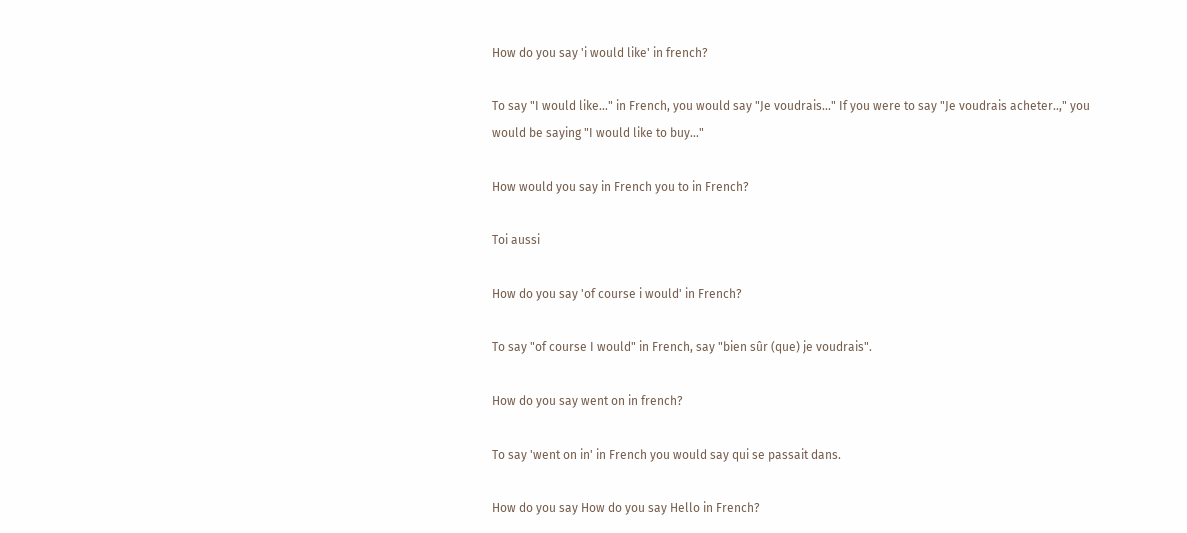How do you say 'i would like' in french?

To say "I would like..." in French, you would say "Je voudrais..." If you were to say "Je voudrais acheter..," you would be saying "I would like to buy..."

How would you say in French you to in French?

Toi aussi

How do you say 'of course i would' in French?

To say "of course I would" in French, say "bien sûr (que) je voudrais".

How do you say went on in french?

To say 'went on in' in French you would say qui se passait dans.

How do you say How do you say Hello in French?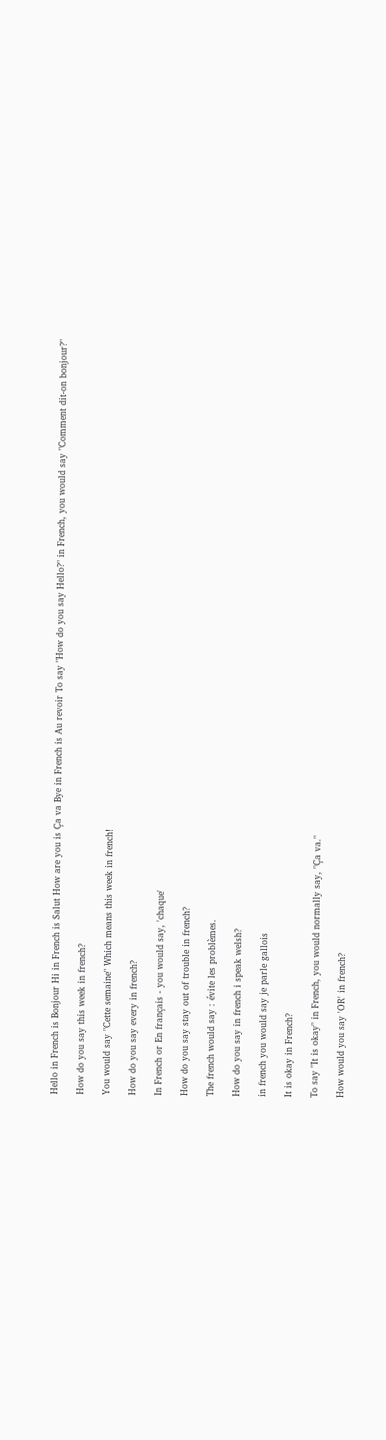Hello in French is Bonjour Hi in French is Salut How are you is Ça va Bye in French is Au revoir To say "How do you say Hello?" in French, you would say "Comment dit-on bonjour?"

How do you say this week in french?

You would say "Cette semaine" Which means this week in french!

How do you say every in french?

In French or En français - you would say, 'chaque'

How do you say stay out of trouble in french?

The french would say : évite les problèmes.

How do you say in french i speak welsh?

in french you would say je parle gallois

It is okay in French?

To say "It is okay" in French, you would normally say, "Ça va."

How would you say 'OR' in french?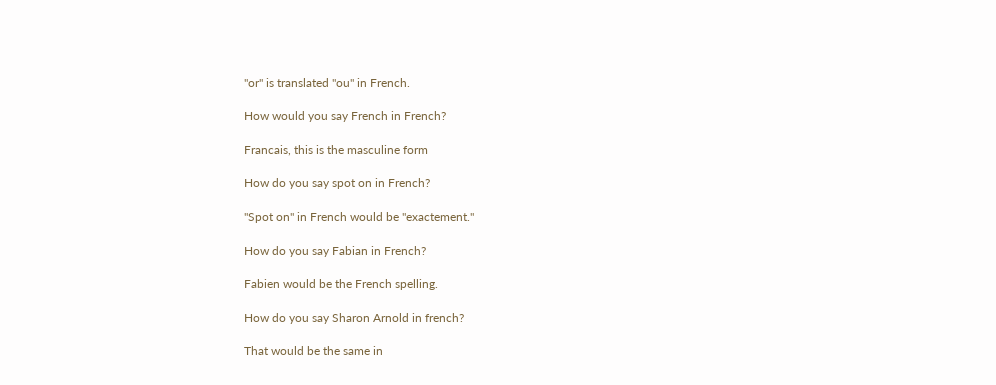"or" is translated "ou" in French.

How would you say French in French?

Francais, this is the masculine form

How do you say spot on in French?

"Spot on" in French would be "exactement."

How do you say Fabian in French?

Fabien would be the French spelling.

How do you say Sharon Arnold in french?

That would be the same in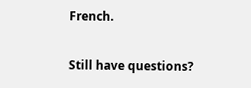French.

Still have questions?